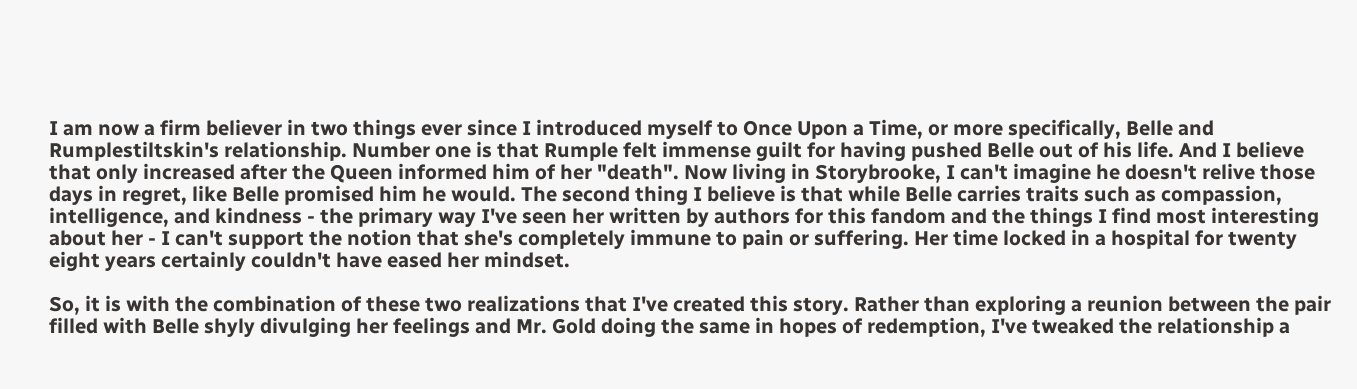I am now a firm believer in two things ever since I introduced myself to Once Upon a Time, or more specifically, Belle and Rumplestiltskin's relationship. Number one is that Rumple felt immense guilt for having pushed Belle out of his life. And I believe that only increased after the Queen informed him of her "death". Now living in Storybrooke, I can't imagine he doesn't relive those days in regret, like Belle promised him he would. The second thing I believe is that while Belle carries traits such as compassion, intelligence, and kindness - the primary way I've seen her written by authors for this fandom and the things I find most interesting about her - I can't support the notion that she's completely immune to pain or suffering. Her time locked in a hospital for twenty eight years certainly couldn't have eased her mindset.

So, it is with the combination of these two realizations that I've created this story. Rather than exploring a reunion between the pair filled with Belle shyly divulging her feelings and Mr. Gold doing the same in hopes of redemption, I've tweaked the relationship a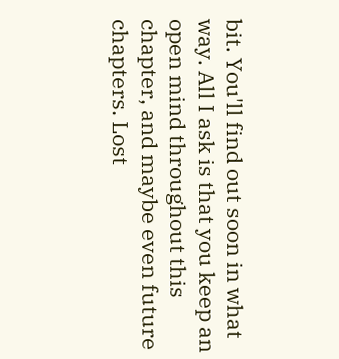bit. You'll find out soon in what way. All I ask is that you keep an open mind throughout this chapter, and maybe even future chapters. Lost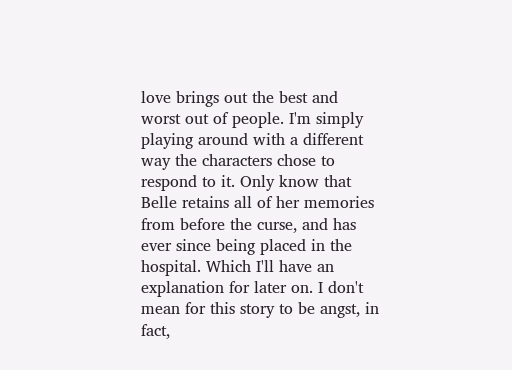love brings out the best and worst out of people. I'm simply playing around with a different way the characters chose to respond to it. Only know that Belle retains all of her memories from before the curse, and has ever since being placed in the hospital. Which I'll have an explanation for later on. I don't mean for this story to be angst, in fact,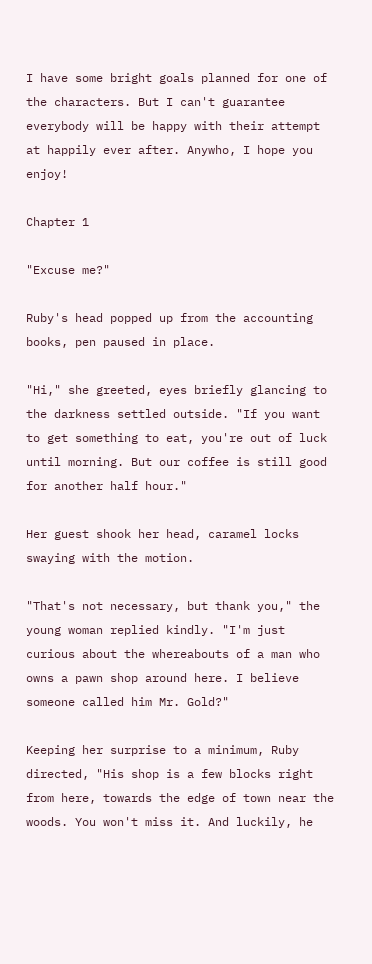I have some bright goals planned for one of the characters. But I can't guarantee everybody will be happy with their attempt at happily ever after. Anywho, I hope you enjoy!

Chapter 1

"Excuse me?"

Ruby's head popped up from the accounting books, pen paused in place.

"Hi," she greeted, eyes briefly glancing to the darkness settled outside. "If you want to get something to eat, you're out of luck until morning. But our coffee is still good for another half hour."

Her guest shook her head, caramel locks swaying with the motion.

"That's not necessary, but thank you," the young woman replied kindly. "I'm just curious about the whereabouts of a man who owns a pawn shop around here. I believe someone called him Mr. Gold?"

Keeping her surprise to a minimum, Ruby directed, "His shop is a few blocks right from here, towards the edge of town near the woods. You won't miss it. And luckily, he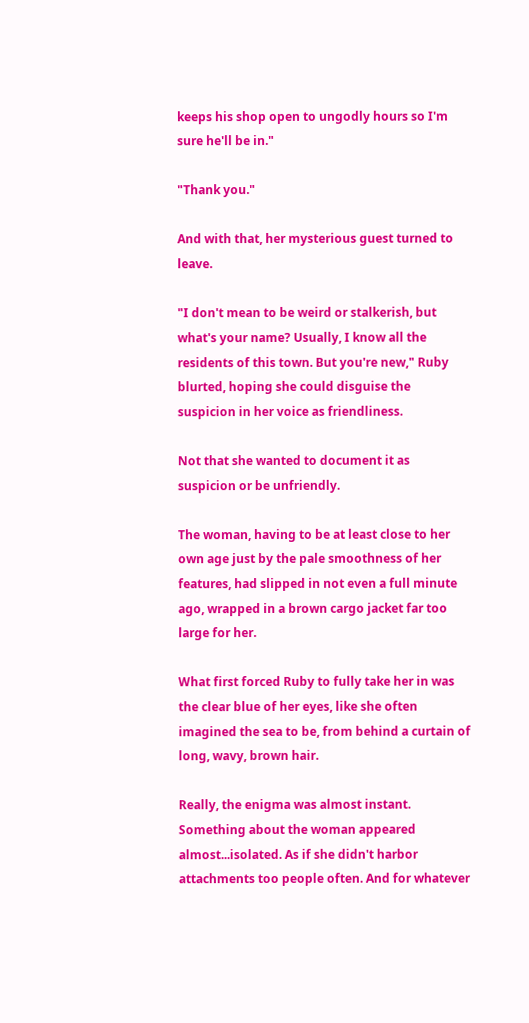keeps his shop open to ungodly hours so I'm sure he'll be in."

"Thank you."

And with that, her mysterious guest turned to leave.

"I don't mean to be weird or stalkerish, but what's your name? Usually, I know all the residents of this town. But you're new," Ruby blurted, hoping she could disguise the suspicion in her voice as friendliness.

Not that she wanted to document it as suspicion or be unfriendly.

The woman, having to be at least close to her own age just by the pale smoothness of her features, had slipped in not even a full minute ago, wrapped in a brown cargo jacket far too large for her.

What first forced Ruby to fully take her in was the clear blue of her eyes, like she often imagined the sea to be, from behind a curtain of long, wavy, brown hair.

Really, the enigma was almost instant. Something about the woman appeared almost...isolated. As if she didn't harbor attachments too people often. And for whatever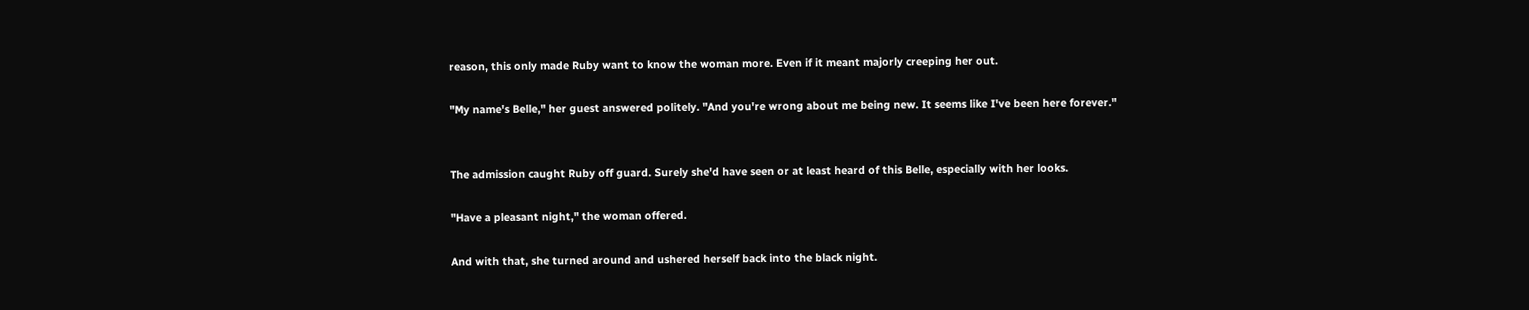reason, this only made Ruby want to know the woman more. Even if it meant majorly creeping her out.

"My name's Belle," her guest answered politely. "And you're wrong about me being new. It seems like I've been here forever."


The admission caught Ruby off guard. Surely she'd have seen or at least heard of this Belle, especially with her looks.

"Have a pleasant night," the woman offered.

And with that, she turned around and ushered herself back into the black night.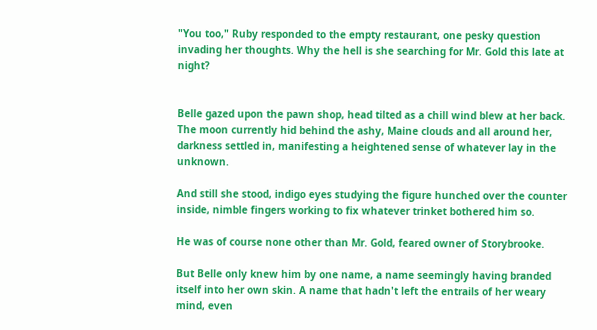"You too," Ruby responded to the empty restaurant, one pesky question invading her thoughts. Why the hell is she searching for Mr. Gold this late at night?


Belle gazed upon the pawn shop, head tilted as a chill wind blew at her back. The moon currently hid behind the ashy, Maine clouds and all around her, darkness settled in, manifesting a heightened sense of whatever lay in the unknown.

And still she stood, indigo eyes studying the figure hunched over the counter inside, nimble fingers working to fix whatever trinket bothered him so.

He was of course none other than Mr. Gold, feared owner of Storybrooke.

But Belle only knew him by one name, a name seemingly having branded itself into her own skin. A name that hadn't left the entrails of her weary mind, even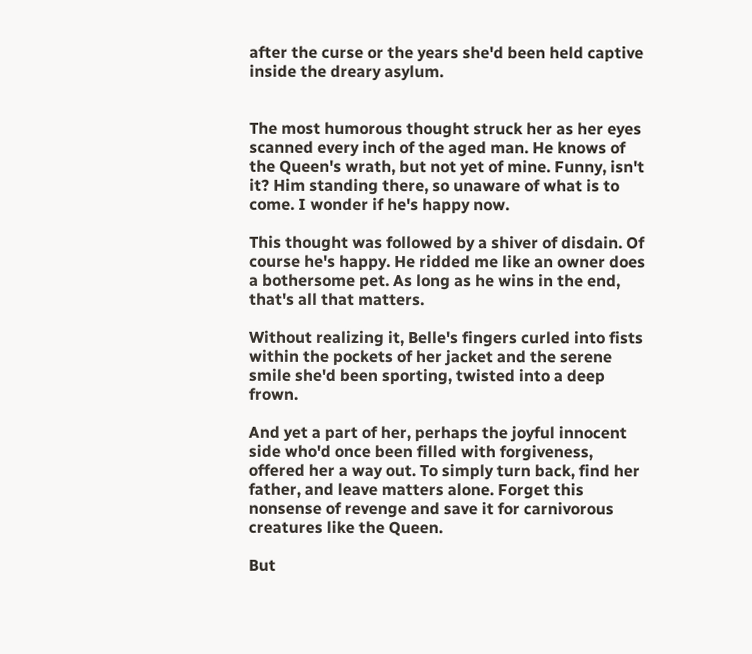after the curse or the years she'd been held captive inside the dreary asylum.


The most humorous thought struck her as her eyes scanned every inch of the aged man. He knows of the Queen's wrath, but not yet of mine. Funny, isn't it? Him standing there, so unaware of what is to come. I wonder if he's happy now.

This thought was followed by a shiver of disdain. Of course he's happy. He ridded me like an owner does a bothersome pet. As long as he wins in the end, that's all that matters.

Without realizing it, Belle's fingers curled into fists within the pockets of her jacket and the serene smile she'd been sporting, twisted into a deep frown.

And yet a part of her, perhaps the joyful innocent side who'd once been filled with forgiveness, offered her a way out. To simply turn back, find her father, and leave matters alone. Forget this nonsense of revenge and save it for carnivorous creatures like the Queen.

But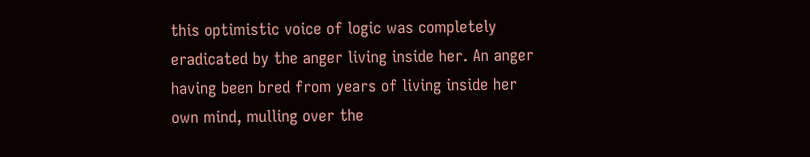this optimistic voice of logic was completely eradicated by the anger living inside her. An anger having been bred from years of living inside her own mind, mulling over the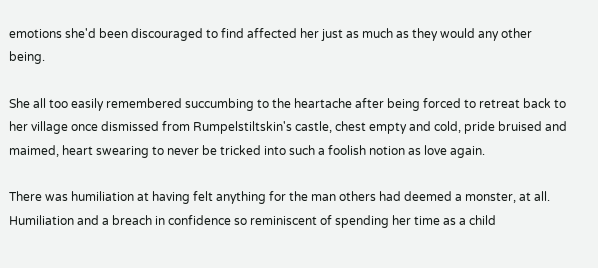emotions she'd been discouraged to find affected her just as much as they would any other being.

She all too easily remembered succumbing to the heartache after being forced to retreat back to her village once dismissed from Rumpelstiltskin's castle, chest empty and cold, pride bruised and maimed, heart swearing to never be tricked into such a foolish notion as love again.

There was humiliation at having felt anything for the man others had deemed a monster, at all. Humiliation and a breach in confidence so reminiscent of spending her time as a child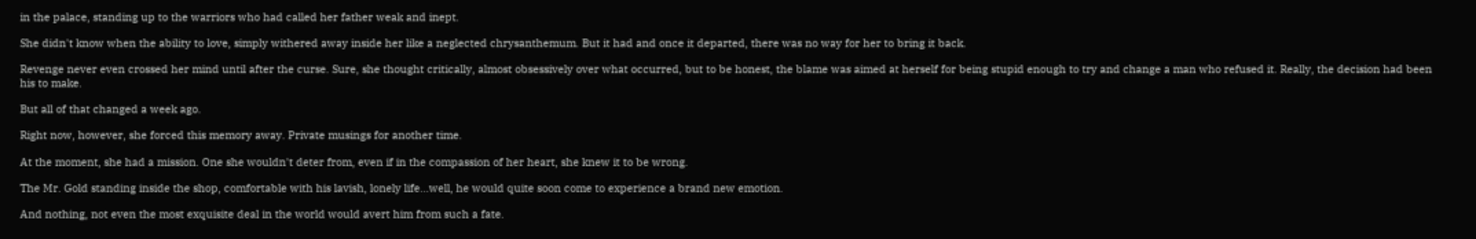in the palace, standing up to the warriors who had called her father weak and inept.

She didn't know when the ability to love, simply withered away inside her like a neglected chrysanthemum. But it had and once it departed, there was no way for her to bring it back.

Revenge never even crossed her mind until after the curse. Sure, she thought critically, almost obsessively over what occurred, but to be honest, the blame was aimed at herself for being stupid enough to try and change a man who refused it. Really, the decision had been his to make.

But all of that changed a week ago.

Right now, however, she forced this memory away. Private musings for another time.

At the moment, she had a mission. One she wouldn't deter from, even if in the compassion of her heart, she knew it to be wrong.

The Mr. Gold standing inside the shop, comfortable with his lavish, lonely life...well, he would quite soon come to experience a brand new emotion.

And nothing, not even the most exquisite deal in the world would avert him from such a fate.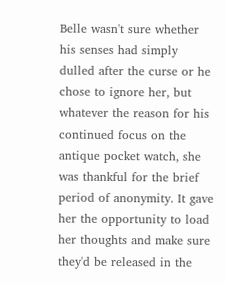Belle wasn't sure whether his senses had simply dulled after the curse or he chose to ignore her, but whatever the reason for his continued focus on the antique pocket watch, she was thankful for the brief period of anonymity. It gave her the opportunity to load her thoughts and make sure they'd be released in the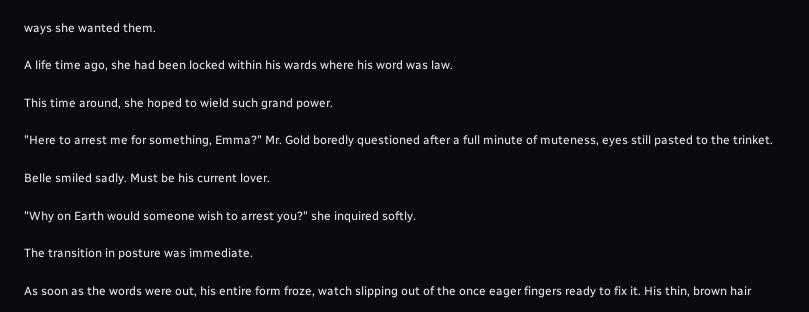ways she wanted them.

A life time ago, she had been locked within his wards where his word was law.

This time around, she hoped to wield such grand power.

"Here to arrest me for something, Emma?" Mr. Gold boredly questioned after a full minute of muteness, eyes still pasted to the trinket.

Belle smiled sadly. Must be his current lover.

"Why on Earth would someone wish to arrest you?" she inquired softly.

The transition in posture was immediate.

As soon as the words were out, his entire form froze, watch slipping out of the once eager fingers ready to fix it. His thin, brown hair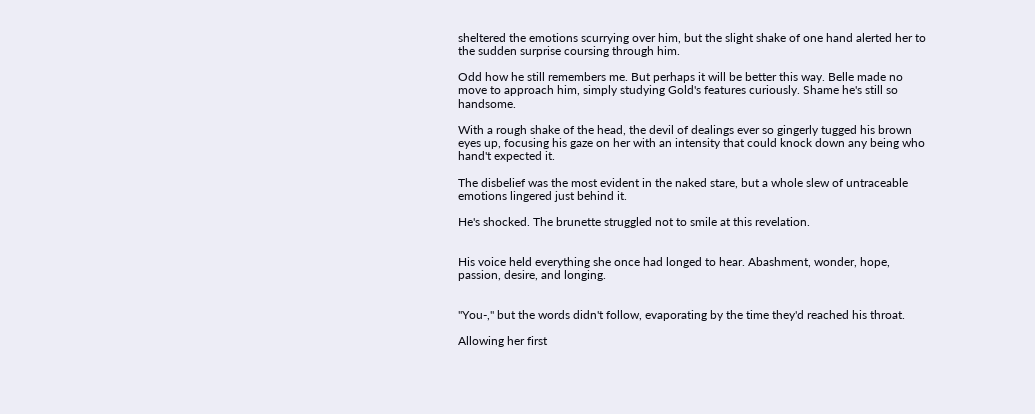sheltered the emotions scurrying over him, but the slight shake of one hand alerted her to the sudden surprise coursing through him.

Odd how he still remembers me. But perhaps it will be better this way. Belle made no move to approach him, simply studying Gold's features curiously. Shame he's still so handsome.

With a rough shake of the head, the devil of dealings ever so gingerly tugged his brown eyes up, focusing his gaze on her with an intensity that could knock down any being who hand't expected it.

The disbelief was the most evident in the naked stare, but a whole slew of untraceable emotions lingered just behind it.

He's shocked. The brunette struggled not to smile at this revelation.


His voice held everything she once had longed to hear. Abashment, wonder, hope, passion, desire, and longing.


"You-," but the words didn't follow, evaporating by the time they'd reached his throat.

Allowing her first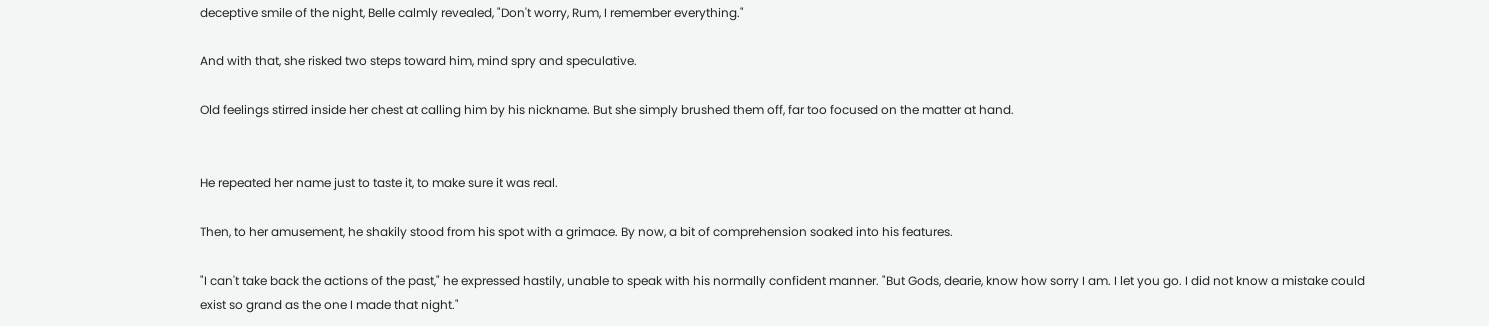deceptive smile of the night, Belle calmly revealed, "Don't worry, Rum, I remember everything."

And with that, she risked two steps toward him, mind spry and speculative.

Old feelings stirred inside her chest at calling him by his nickname. But she simply brushed them off, far too focused on the matter at hand.


He repeated her name just to taste it, to make sure it was real.

Then, to her amusement, he shakily stood from his spot with a grimace. By now, a bit of comprehension soaked into his features.

"I can't take back the actions of the past," he expressed hastily, unable to speak with his normally confident manner. "But Gods, dearie, know how sorry I am. I let you go. I did not know a mistake could exist so grand as the one I made that night."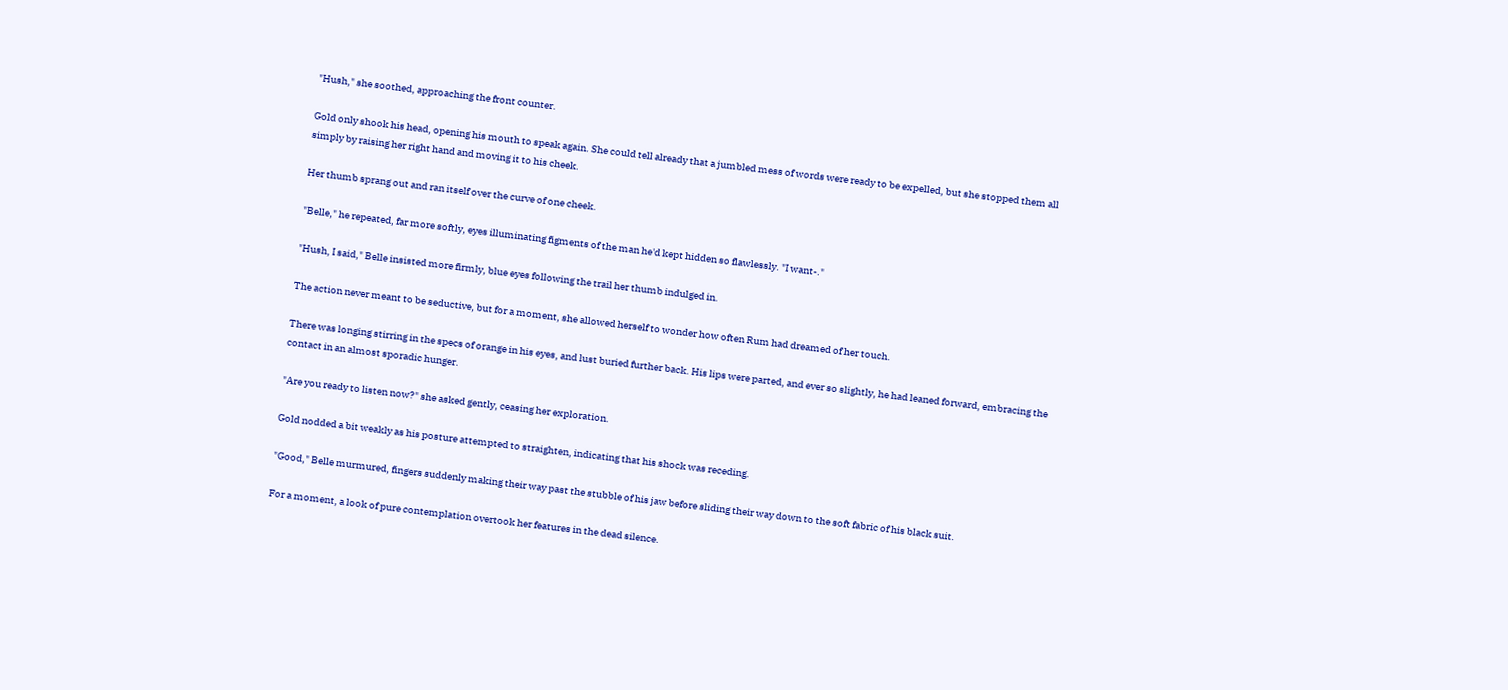"Hush," she soothed, approaching the front counter.

Gold only shook his head, opening his mouth to speak again. She could tell already that a jumbled mess of words were ready to be expelled, but she stopped them all simply by raising her right hand and moving it to his cheek.

Her thumb sprang out and ran itself over the curve of one cheek.

"Belle," he repeated, far more softly, eyes illuminating figments of the man he'd kept hidden so flawlessly. "I want-."

"Hush, I said," Belle insisted more firmly, blue eyes following the trail her thumb indulged in.

The action never meant to be seductive, but for a moment, she allowed herself to wonder how often Rum had dreamed of her touch.

There was longing stirring in the specs of orange in his eyes, and lust buried further back. His lips were parted, and ever so slightly, he had leaned forward, embracing the contact in an almost sporadic hunger.

"Are you ready to listen now?" she asked gently, ceasing her exploration.

Gold nodded a bit weakly as his posture attempted to straighten, indicating that his shock was receding.

"Good," Belle murmured, fingers suddenly making their way past the stubble of his jaw before sliding their way down to the soft fabric of his black suit.

For a moment, a look of pure contemplation overtook her features in the dead silence.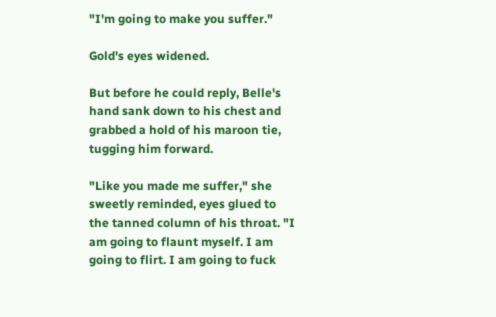"I'm going to make you suffer."

Gold's eyes widened.

But before he could reply, Belle's hand sank down to his chest and grabbed a hold of his maroon tie, tugging him forward.

"Like you made me suffer," she sweetly reminded, eyes glued to the tanned column of his throat. "I am going to flaunt myself. I am going to flirt. I am going to fuck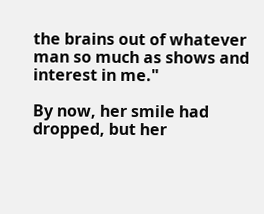the brains out of whatever man so much as shows and interest in me."

By now, her smile had dropped, but her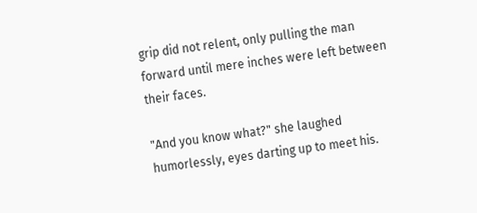grip did not relent, only pulling the man forward until mere inches were left between their faces.

"And you know what?" she laughed humorlessly, eyes darting up to meet his.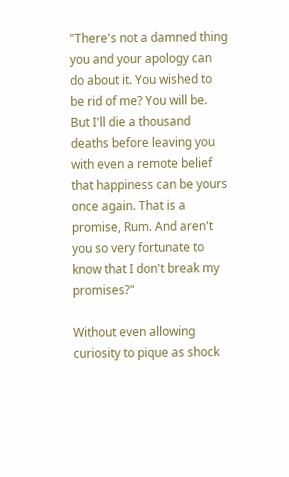"There's not a damned thing you and your apology can do about it. You wished to be rid of me? You will be. But I'll die a thousand deaths before leaving you with even a remote belief that happiness can be yours once again. That is a promise, Rum. And aren't you so very fortunate to know that I don't break my promises?"

Without even allowing curiosity to pique as shock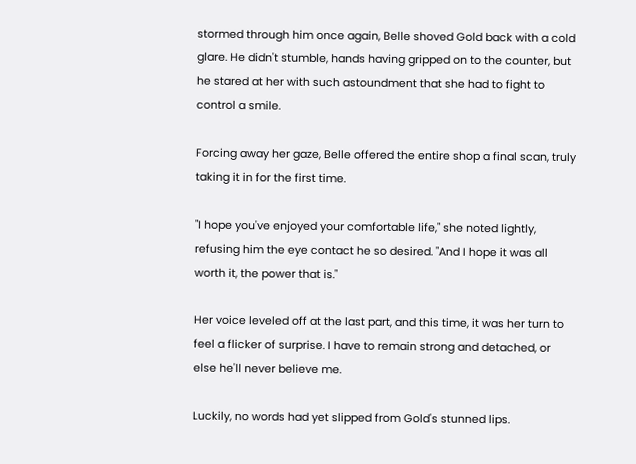stormed through him once again, Belle shoved Gold back with a cold glare. He didn't stumble, hands having gripped on to the counter, but he stared at her with such astoundment that she had to fight to control a smile.

Forcing away her gaze, Belle offered the entire shop a final scan, truly taking it in for the first time.

"I hope you've enjoyed your comfortable life," she noted lightly, refusing him the eye contact he so desired. "And I hope it was all worth it, the power that is."

Her voice leveled off at the last part, and this time, it was her turn to feel a flicker of surprise. I have to remain strong and detached, or else he'll never believe me.

Luckily, no words had yet slipped from Gold's stunned lips.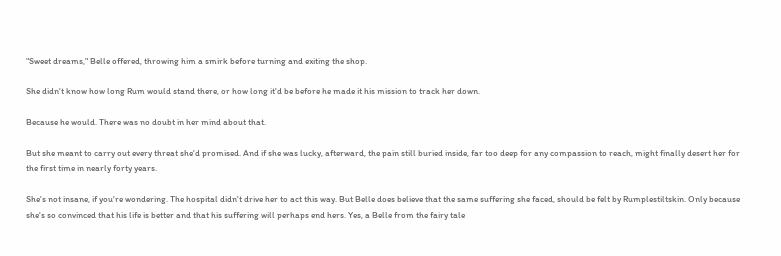"Sweet dreams," Belle offered, throwing him a smirk before turning and exiting the shop.

She didn't know how long Rum would stand there, or how long it'd be before he made it his mission to track her down.

Because he would. There was no doubt in her mind about that.

But she meant to carry out every threat she'd promised. And if she was lucky, afterward, the pain still buried inside, far too deep for any compassion to reach, might finally desert her for the first time in nearly forty years.

She's not insane, if you're wondering. The hospital didn't drive her to act this way. But Belle does believe that the same suffering she faced, should be felt by Rumplestiltskin. Only because she's so convinced that his life is better and that his suffering will perhaps end hers. Yes, a Belle from the fairy tale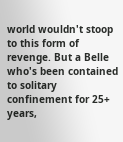world wouldn't stoop to this form of revenge. But a Belle who's been contained to solitary confinement for 25+ years,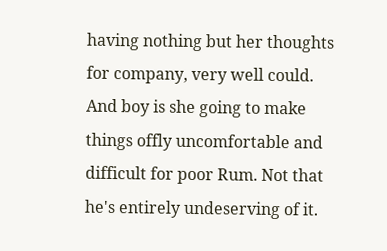having nothing but her thoughts for company, very well could. And boy is she going to make things offly uncomfortable and difficult for poor Rum. Not that he's entirely undeserving of it.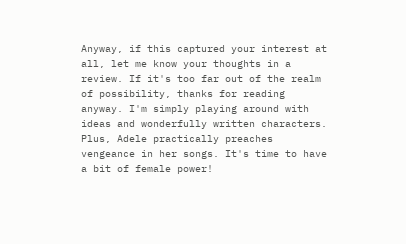Anyway, if this captured your interest at all, let me know your thoughts in a review. If it's too far out of the realm of possibility, thanks for reading anyway. I'm simply playing around with ideas and wonderfully written characters. Plus, Adele practically preaches vengeance in her songs. It's time to have a bit of female power!